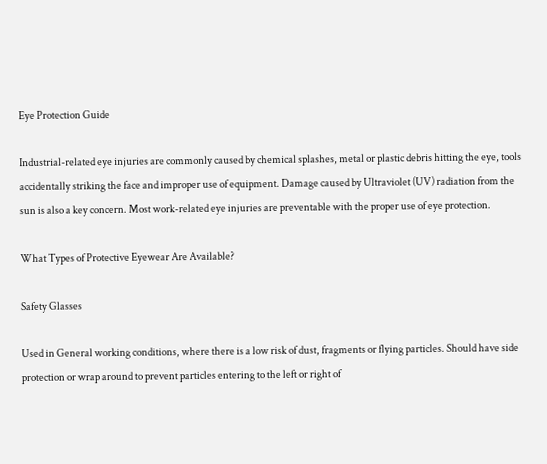Eye Protection Guide

Industrial-related eye injuries are commonly caused by chemical splashes, metal or plastic debris hitting the eye, tools accidentally striking the face and improper use of equipment. Damage caused by Ultraviolet (UV) radiation from the sun is also a key concern. Most work-related eye injuries are preventable with the proper use of eye protection.

What Types of Protective Eyewear Are Available?

Safety Glasses

Used in General working conditions, where there is a low risk of dust, fragments or flying particles. Should have side protection or wrap around to prevent particles entering to the left or right of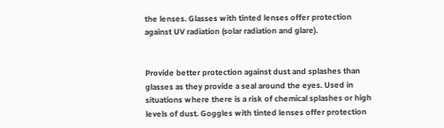the lenses. Glasses with tinted lenses offer protection against UV radiation (solar radiation and glare).


Provide better protection against dust and splashes than glasses as they provide a seal around the eyes. Used in situations where there is a risk of chemical splashes or high levels of dust. Goggles with tinted lenses offer protection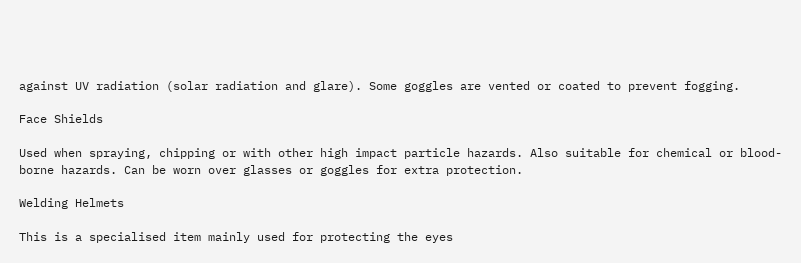against UV radiation (solar radiation and glare). Some goggles are vented or coated to prevent fogging.

Face Shields

Used when spraying, chipping or with other high impact particle hazards. Also suitable for chemical or blood-borne hazards. Can be worn over glasses or goggles for extra protection.

Welding Helmets

This is a specialised item mainly used for protecting the eyes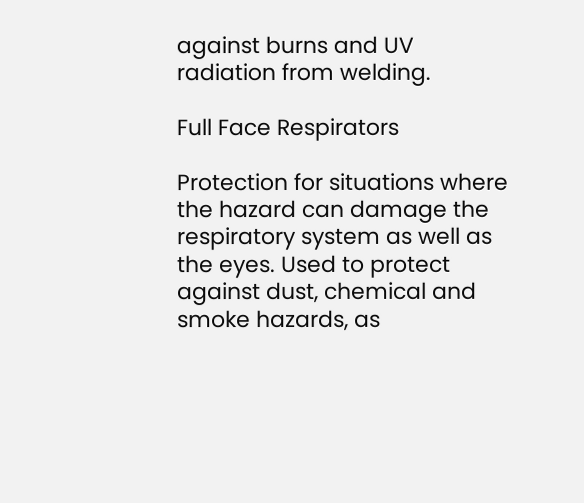against burns and UV radiation from welding.

Full Face Respirators

Protection for situations where the hazard can damage the respiratory system as well as the eyes. Used to protect against dust, chemical and smoke hazards, as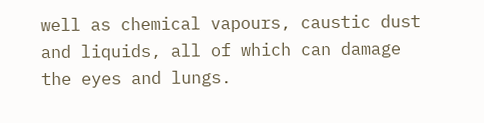well as chemical vapours, caustic dust and liquids, all of which can damage the eyes and lungs.